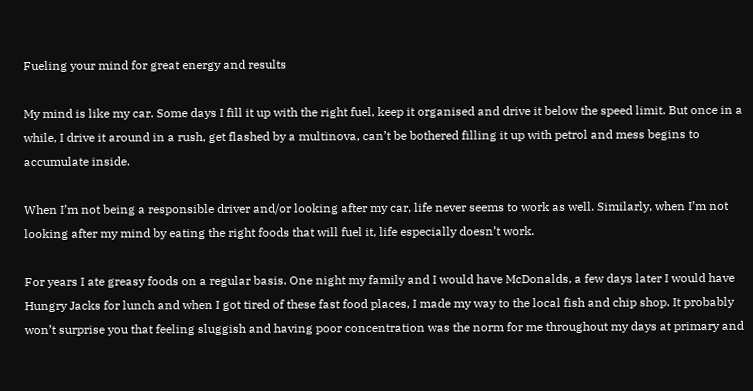Fueling your mind for great energy and results

My mind is like my car. Some days I fill it up with the right fuel, keep it organised and drive it below the speed limit. But once in a while, I drive it around in a rush, get flashed by a multinova, can’t be bothered filling it up with petrol and mess begins to accumulate inside.

When I’m not being a responsible driver and/or looking after my car, life never seems to work as well. Similarly, when I’m not looking after my mind by eating the right foods that will fuel it, life especially doesn’t work.

For years I ate greasy foods on a regular basis. One night my family and I would have McDonalds, a few days later I would have Hungry Jacks for lunch and when I got tired of these fast food places, I made my way to the local fish and chip shop. It probably won’t surprise you that feeling sluggish and having poor concentration was the norm for me throughout my days at primary and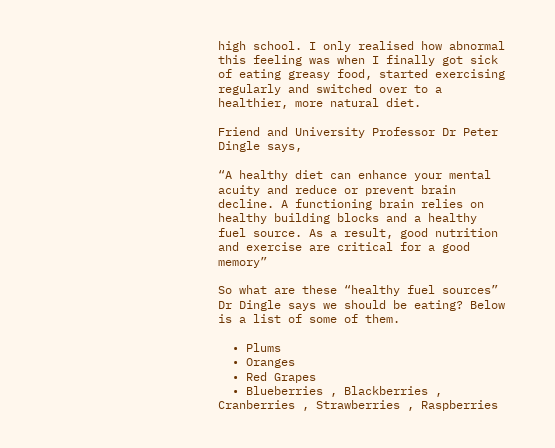high school. I only realised how abnormal this feeling was when I finally got sick of eating greasy food, started exercising regularly and switched over to a healthier, more natural diet.

Friend and University Professor Dr Peter Dingle says,

“A healthy diet can enhance your mental acuity and reduce or prevent brain decline. A functioning brain relies on healthy building blocks and a healthy fuel source. As a result, good nutrition and exercise are critical for a good memory”

So what are these “healthy fuel sources” Dr Dingle says we should be eating? Below is a list of some of them.

  • Plums
  • Oranges
  • Red Grapes
  • Blueberries , Blackberries , Cranberries , Strawberries , Raspberries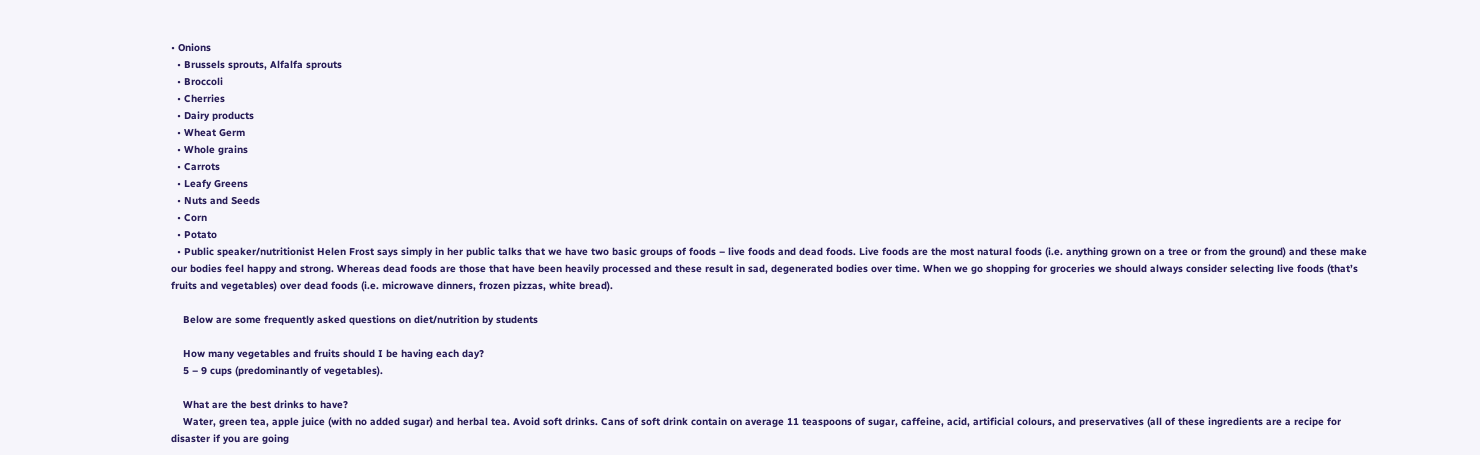• Onions
  • Brussels sprouts, Alfalfa sprouts
  • Broccoli
  • Cherries
  • Dairy products
  • Wheat Germ
  • Whole grains
  • Carrots
  • Leafy Greens
  • Nuts and Seeds
  • Corn
  • Potato
  • Public speaker/nutritionist Helen Frost says simply in her public talks that we have two basic groups of foods – live foods and dead foods. Live foods are the most natural foods (i.e. anything grown on a tree or from the ground) and these make our bodies feel happy and strong. Whereas dead foods are those that have been heavily processed and these result in sad, degenerated bodies over time. When we go shopping for groceries we should always consider selecting live foods (that’s fruits and vegetables) over dead foods (i.e. microwave dinners, frozen pizzas, white bread).

    Below are some frequently asked questions on diet/nutrition by students

    How many vegetables and fruits should I be having each day?
    5 – 9 cups (predominantly of vegetables).

    What are the best drinks to have?
    Water, green tea, apple juice (with no added sugar) and herbal tea. Avoid soft drinks. Cans of soft drink contain on average 11 teaspoons of sugar, caffeine, acid, artificial colours, and preservatives (all of these ingredients are a recipe for disaster if you are going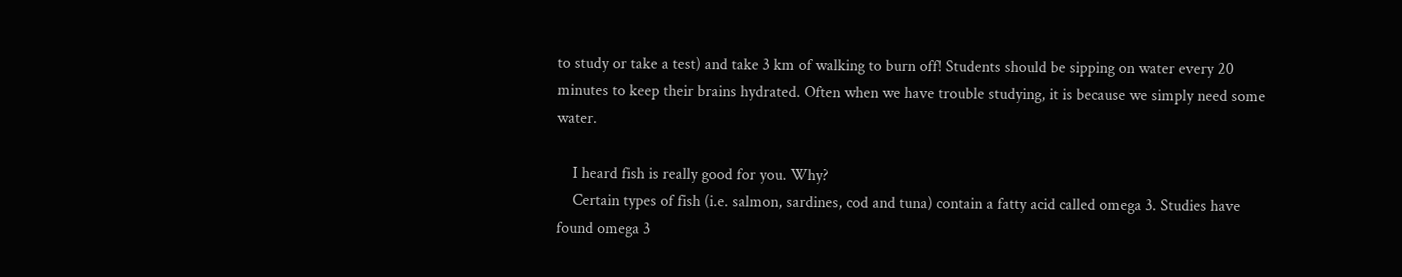to study or take a test) and take 3 km of walking to burn off! Students should be sipping on water every 20 minutes to keep their brains hydrated. Often when we have trouble studying, it is because we simply need some water.

    I heard fish is really good for you. Why?
    Certain types of fish (i.e. salmon, sardines, cod and tuna) contain a fatty acid called omega 3. Studies have found omega 3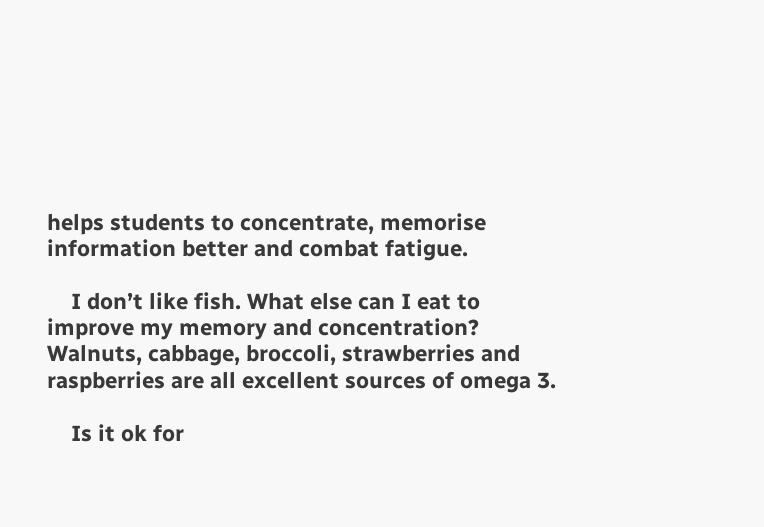helps students to concentrate, memorise information better and combat fatigue.

    I don’t like fish. What else can I eat to improve my memory and concentration? Walnuts, cabbage, broccoli, strawberries and raspberries are all excellent sources of omega 3.

    Is it ok for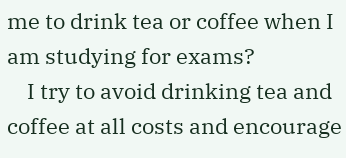me to drink tea or coffee when I am studying for exams?
    I try to avoid drinking tea and coffee at all costs and encourage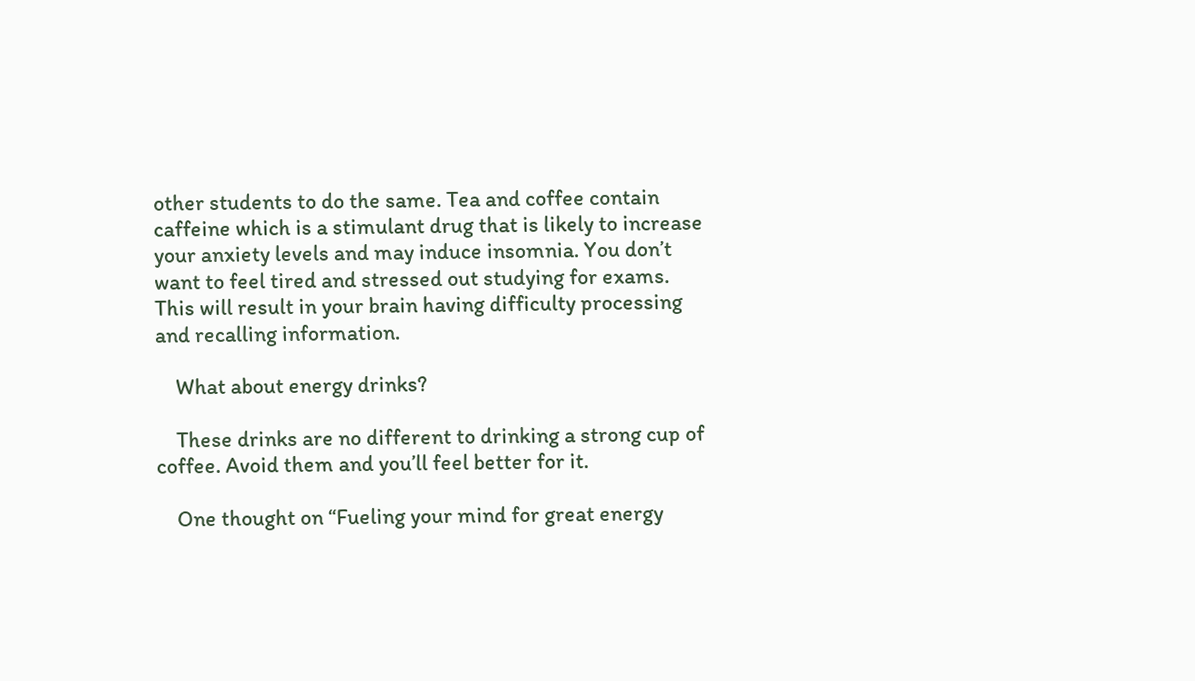other students to do the same. Tea and coffee contain caffeine which is a stimulant drug that is likely to increase your anxiety levels and may induce insomnia. You don’t want to feel tired and stressed out studying for exams. This will result in your brain having difficulty processing and recalling information.

    What about energy drinks?

    These drinks are no different to drinking a strong cup of coffee. Avoid them and you’ll feel better for it.

    One thought on “Fueling your mind for great energy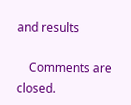and results

    Comments are closed.